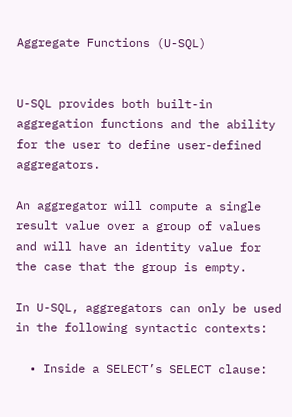Aggregate Functions (U-SQL)


U-SQL provides both built-in aggregation functions and the ability for the user to define user-defined aggregators.

An aggregator will compute a single result value over a group of values and will have an identity value for the case that the group is empty.

In U-SQL, aggregators can only be used in the following syntactic contexts:

  • Inside a SELECT’s SELECT clause: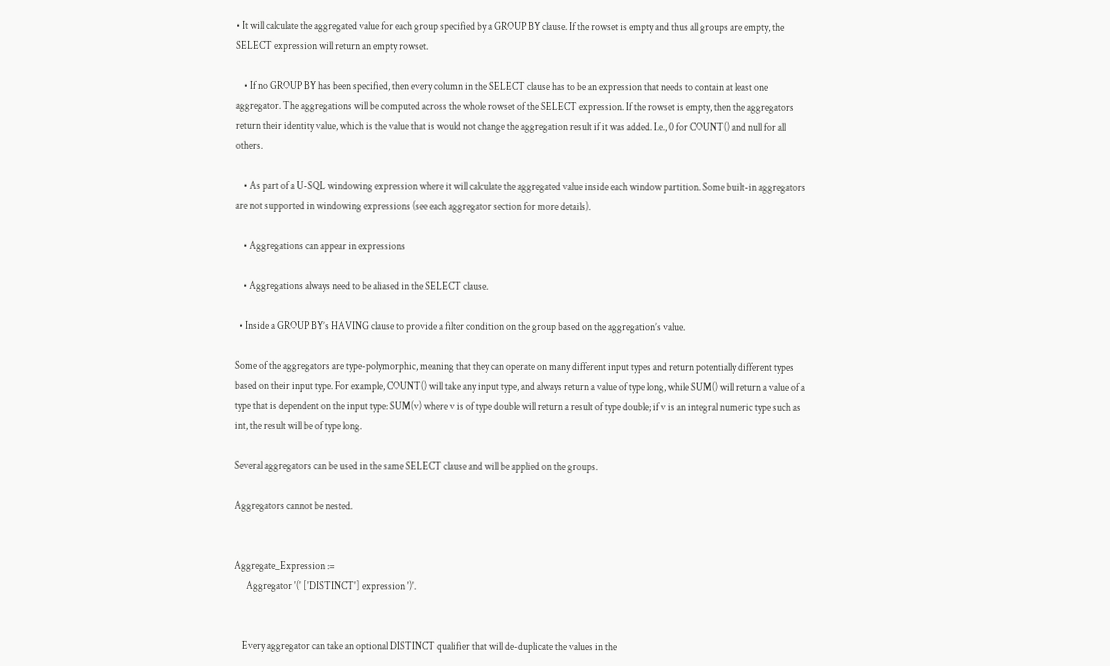• It will calculate the aggregated value for each group specified by a GROUP BY clause. If the rowset is empty and thus all groups are empty, the SELECT expression will return an empty rowset.

    • If no GROUP BY has been specified, then every column in the SELECT clause has to be an expression that needs to contain at least one aggregator. The aggregations will be computed across the whole rowset of the SELECT expression. If the rowset is empty, then the aggregators return their identity value, which is the value that is would not change the aggregation result if it was added. I.e., 0 for COUNT() and null for all others.

    • As part of a U-SQL windowing expression where it will calculate the aggregated value inside each window partition. Some built-in aggregators are not supported in windowing expressions (see each aggregator section for more details).

    • Aggregations can appear in expressions

    • Aggregations always need to be aliased in the SELECT clause.

  • Inside a GROUP BY’s HAVING clause to provide a filter condition on the group based on the aggregation’s value.

Some of the aggregators are type-polymorphic, meaning that they can operate on many different input types and return potentially different types based on their input type. For example, COUNT() will take any input type, and always return a value of type long, while SUM() will return a value of a type that is dependent on the input type: SUM(v) where v is of type double will return a result of type double; if v is an integral numeric type such as int, the result will be of type long.

Several aggregators can be used in the same SELECT clause and will be applied on the groups.

Aggregators cannot be nested.


Aggregate_Expression :=
      Aggregator '(' ['DISTINCT'] expression ')'.


    Every aggregator can take an optional DISTINCT qualifier that will de-duplicate the values in the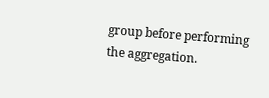group before performing the aggregation.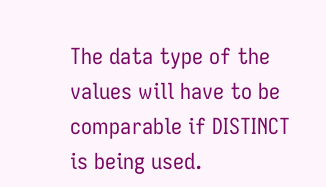The data type of the values will have to be comparable if DISTINCT is being used.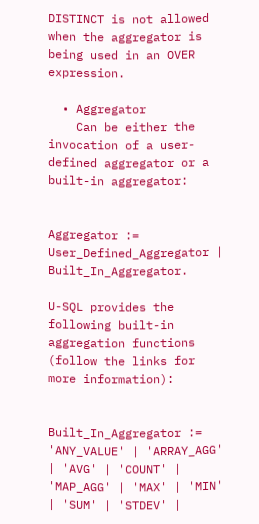DISTINCT is not allowed when the aggregator is being used in an OVER expression.

  • Aggregator
    Can be either the invocation of a user-defined aggregator or a built-in aggregator:


Aggregator :=
User_Defined_Aggregator | Built_In_Aggregator.

U-SQL provides the following built-in aggregation functions (follow the links for more information):


Built_In_Aggregator :=
'ANY_VALUE' | 'ARRAY_AGG' | 'AVG' | 'COUNT' | 'MAP_AGG' | 'MAX' | 'MIN' | 'SUM' | 'STDEV' |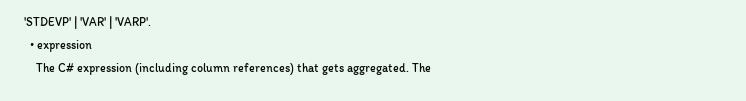'STDEVP' | 'VAR' | 'VARP'.
  • expression
    The C# expression (including column references) that gets aggregated. The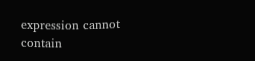expression cannot contain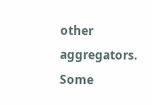other aggregators. Some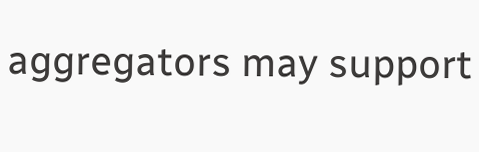aggregators may support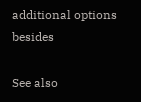additional options besides

See also